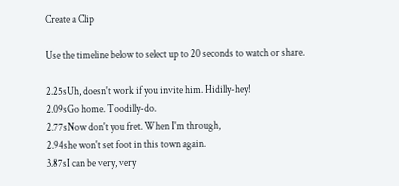Create a Clip

Use the timeline below to select up to 20 seconds to watch or share.

2.25sUh, doesn't work if you invite him. Hidilly-hey!
2.09sGo home. Toodilly-do.
2.77sNow don't you fret. When I'm through,
2.94she won't set foot in this town again.
3.87sI can be very, very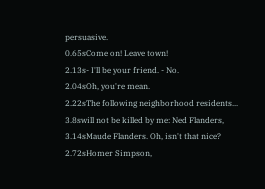persuasive.
0.65sCome on! Leave town!
2.13s- I'll be your friend. - No.
2.04sOh, you're mean.
2.22sThe following neighborhood residents...
3.8swill not be killed by me: Ned Flanders,
3.14sMaude Flanders. Oh, isn't that nice?
2.72sHomer Simpson,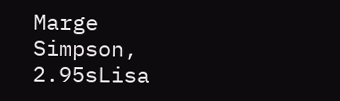Marge Simpson,
2.95sLisa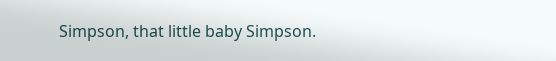Simpson, that little baby Simpson.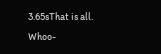3.65sThat is all. Whoo-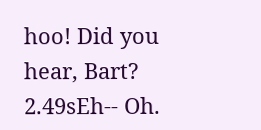hoo! Did you hear, Bart?
2.49sEh-- Oh.